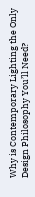Why is Contemporary Lighting the Only Design Philosophy You’ll Need?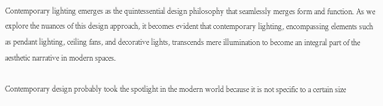Contemporary lighting emerges as the quintessential design philosophy that seamlessly merges form and function. As we explore the nuances of this design approach, it becomes evident that contemporary lighting, encompassing elements such as pendant lighting, ceiling fans, and decorative lights, transcends mere illumination to become an integral part of the aesthetic narrative in modern spaces.

Contemporary design probably took the spotlight in the modern world because it is not specific to a certain size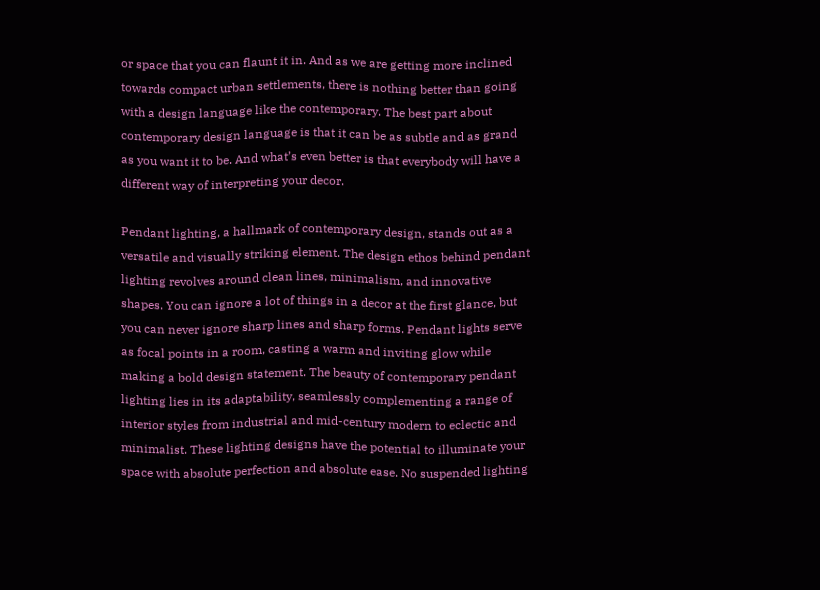or space that you can flaunt it in. And as we are getting more inclined towards compact urban settlements, there is nothing better than going with a design language like the contemporary. The best part about contemporary design language is that it can be as subtle and as grand as you want it to be. And what’s even better is that everybody will have a different way of interpreting your decor.

Pendant lighting, a hallmark of contemporary design, stands out as a versatile and visually striking element. The design ethos behind pendant lighting revolves around clean lines, minimalism, and innovative shapes. You can ignore a lot of things in a decor at the first glance, but you can never ignore sharp lines and sharp forms. Pendant lights serve as focal points in a room, casting a warm and inviting glow while making a bold design statement. The beauty of contemporary pendant lighting lies in its adaptability, seamlessly complementing a range of interior styles from industrial and mid-century modern to eclectic and minimalist. These lighting designs have the potential to illuminate your space with absolute perfection and absolute ease. No suspended lighting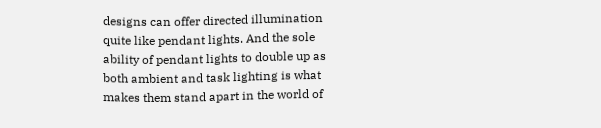designs can offer directed illumination quite like pendant lights. And the sole ability of pendant lights to double up as both ambient and task lighting is what makes them stand apart in the world of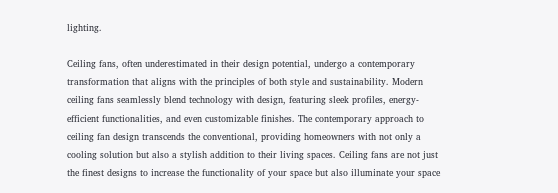lighting.

Ceiling fans, often underestimated in their design potential, undergo a contemporary transformation that aligns with the principles of both style and sustainability. Modern ceiling fans seamlessly blend technology with design, featuring sleek profiles, energy-efficient functionalities, and even customizable finishes. The contemporary approach to ceiling fan design transcends the conventional, providing homeowners with not only a cooling solution but also a stylish addition to their living spaces. Ceiling fans are not just the finest designs to increase the functionality of your space but also illuminate your space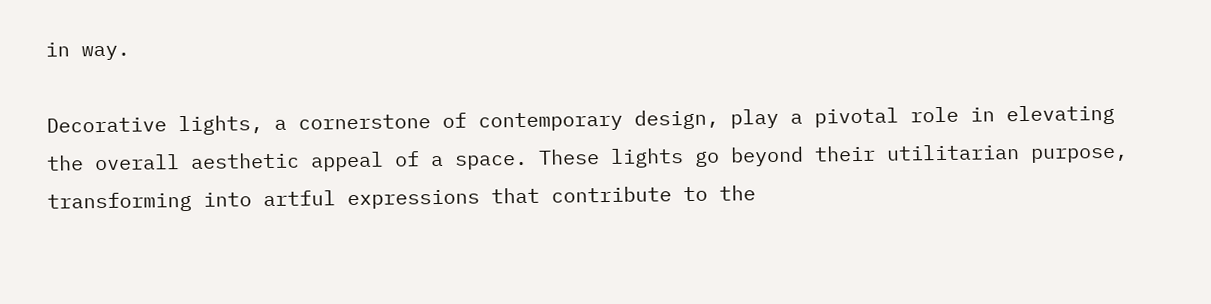in way.

Decorative lights, a cornerstone of contemporary design, play a pivotal role in elevating the overall aesthetic appeal of a space. These lights go beyond their utilitarian purpose, transforming into artful expressions that contribute to the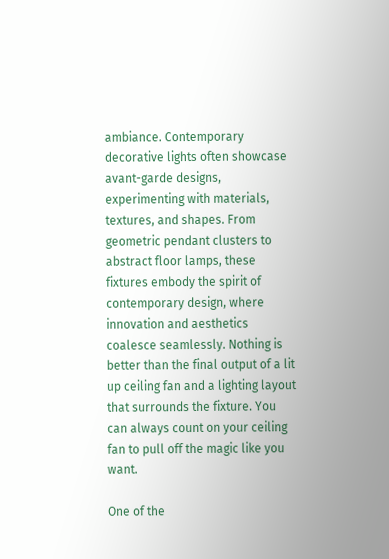ambiance. Contemporary decorative lights often showcase avant-garde designs, experimenting with materials, textures, and shapes. From geometric pendant clusters to abstract floor lamps, these fixtures embody the spirit of contemporary design, where innovation and aesthetics coalesce seamlessly. Nothing is better than the final output of a lit up ceiling fan and a lighting layout that surrounds the fixture. You can always count on your ceiling fan to pull off the magic like you want.

One of the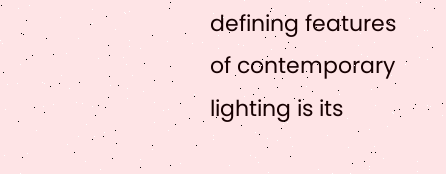defining features of contemporary lighting is its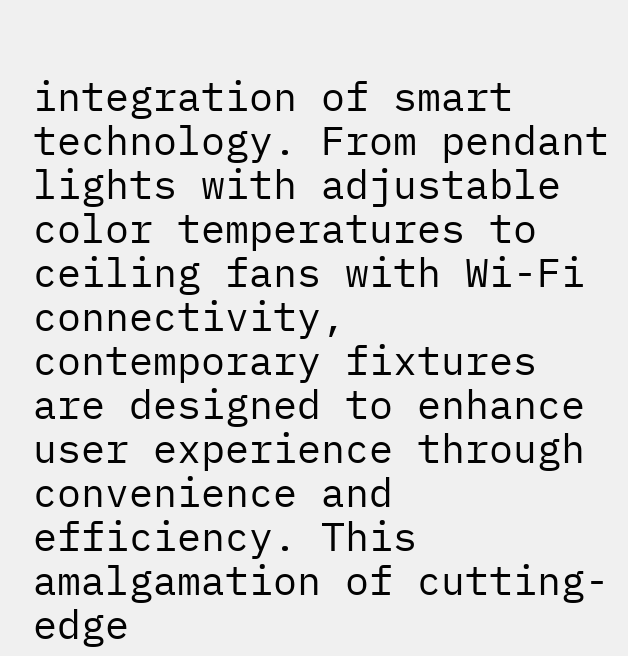integration of smart technology. From pendant lights with adjustable color temperatures to ceiling fans with Wi-Fi connectivity, contemporary fixtures are designed to enhance user experience through convenience and efficiency. This amalgamation of cutting-edge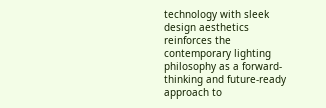technology with sleek design aesthetics reinforces the contemporary lighting philosophy as a forward-thinking and future-ready approach to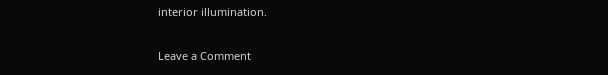interior illumination.

Leave a Comment